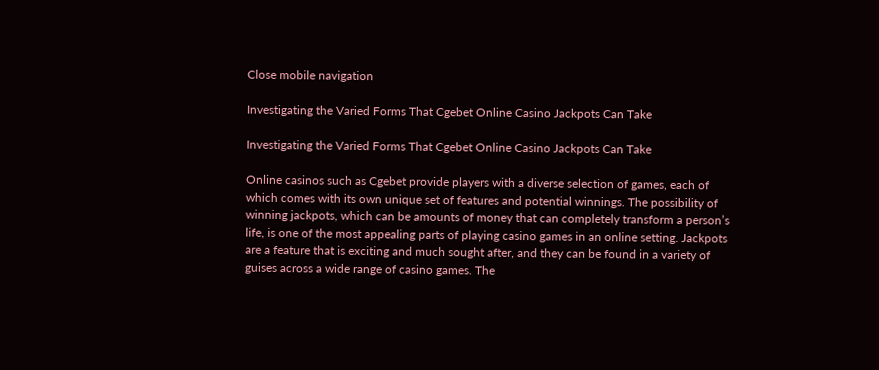Close mobile navigation

Investigating the Varied Forms That Cgebet Online Casino Jackpots Can Take

Investigating the Varied Forms That Cgebet Online Casino Jackpots Can Take

Online casinos such as Cgebet provide players with a diverse selection of games, each of which comes with its own unique set of features and potential winnings. The possibility of winning jackpots, which can be amounts of money that can completely transform a person’s life, is one of the most appealing parts of playing casino games in an online setting. Jackpots are a feature that is exciting and much sought after, and they can be found in a variety of guises across a wide range of casino games. The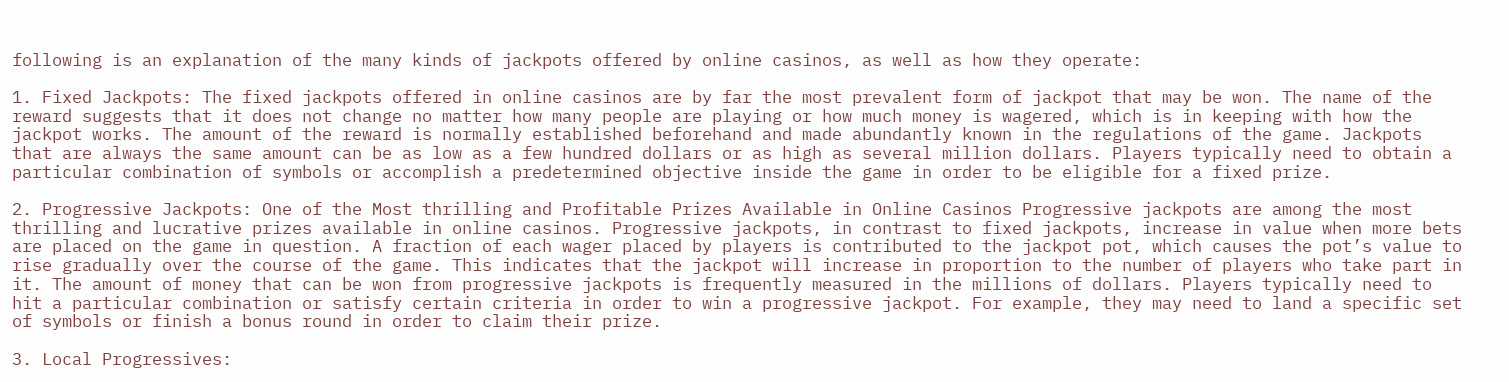following is an explanation of the many kinds of jackpots offered by online casinos, as well as how they operate:

1. Fixed Jackpots: The fixed jackpots offered in online casinos are by far the most prevalent form of jackpot that may be won. The name of the reward suggests that it does not change no matter how many people are playing or how much money is wagered, which is in keeping with how the jackpot works. The amount of the reward is normally established beforehand and made abundantly known in the regulations of the game. Jackpots that are always the same amount can be as low as a few hundred dollars or as high as several million dollars. Players typically need to obtain a particular combination of symbols or accomplish a predetermined objective inside the game in order to be eligible for a fixed prize.

2. Progressive Jackpots: One of the Most thrilling and Profitable Prizes Available in Online Casinos Progressive jackpots are among the most thrilling and lucrative prizes available in online casinos. Progressive jackpots, in contrast to fixed jackpots, increase in value when more bets are placed on the game in question. A fraction of each wager placed by players is contributed to the jackpot pot, which causes the pot’s value to rise gradually over the course of the game. This indicates that the jackpot will increase in proportion to the number of players who take part in it. The amount of money that can be won from progressive jackpots is frequently measured in the millions of dollars. Players typically need to hit a particular combination or satisfy certain criteria in order to win a progressive jackpot. For example, they may need to land a specific set of symbols or finish a bonus round in order to claim their prize.

3. Local Progressives: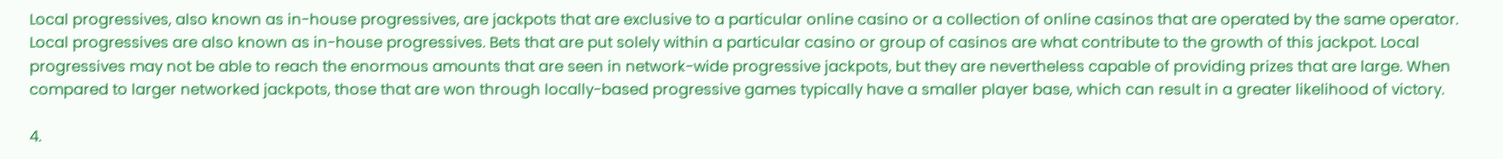Local progressives, also known as in-house progressives, are jackpots that are exclusive to a particular online casino or a collection of online casinos that are operated by the same operator. Local progressives are also known as in-house progressives. Bets that are put solely within a particular casino or group of casinos are what contribute to the growth of this jackpot. Local progressives may not be able to reach the enormous amounts that are seen in network-wide progressive jackpots, but they are nevertheless capable of providing prizes that are large. When compared to larger networked jackpots, those that are won through locally-based progressive games typically have a smaller player base, which can result in a greater likelihood of victory.

4.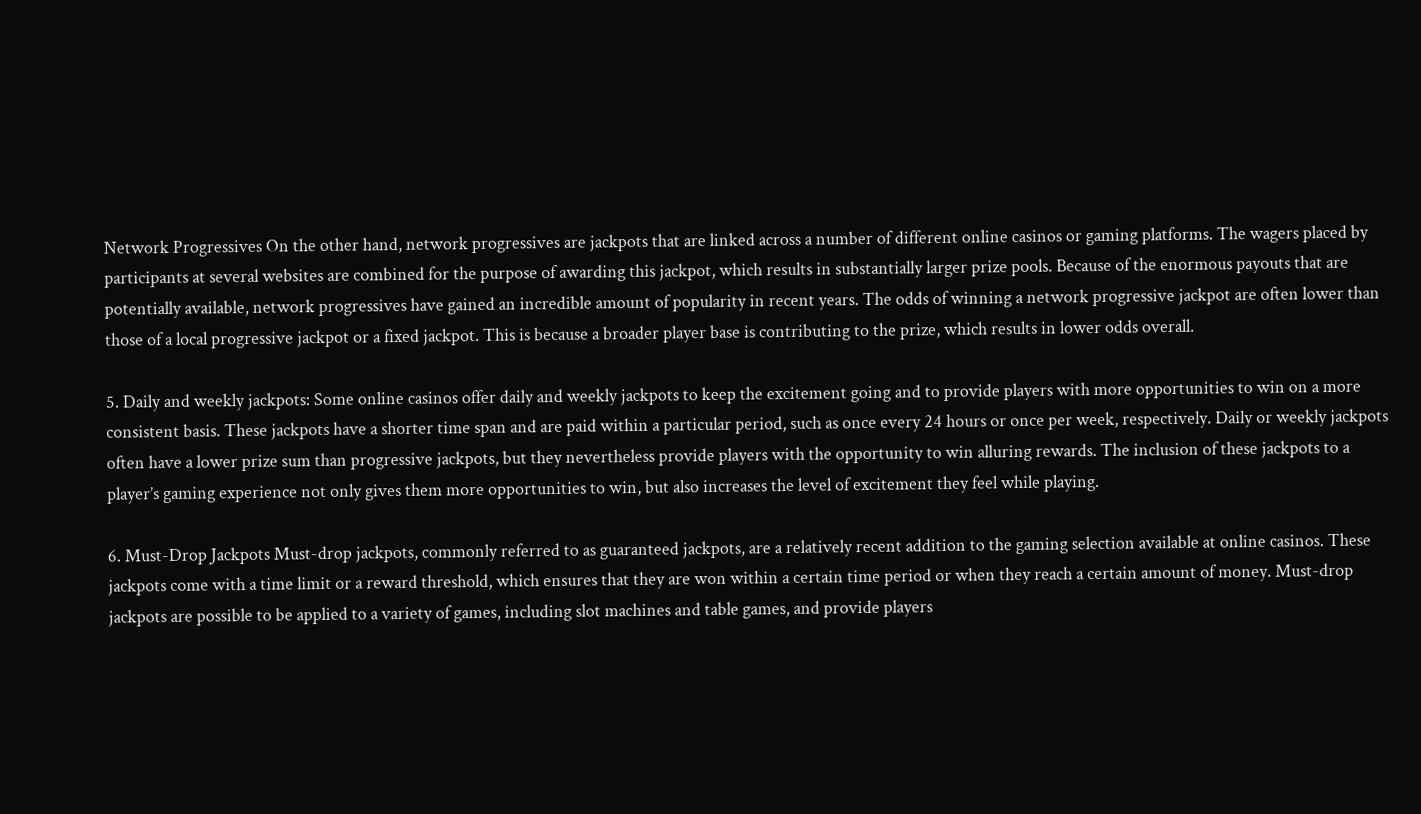Network Progressives On the other hand, network progressives are jackpots that are linked across a number of different online casinos or gaming platforms. The wagers placed by participants at several websites are combined for the purpose of awarding this jackpot, which results in substantially larger prize pools. Because of the enormous payouts that are potentially available, network progressives have gained an incredible amount of popularity in recent years. The odds of winning a network progressive jackpot are often lower than those of a local progressive jackpot or a fixed jackpot. This is because a broader player base is contributing to the prize, which results in lower odds overall.

5. Daily and weekly jackpots: Some online casinos offer daily and weekly jackpots to keep the excitement going and to provide players with more opportunities to win on a more consistent basis. These jackpots have a shorter time span and are paid within a particular period, such as once every 24 hours or once per week, respectively. Daily or weekly jackpots often have a lower prize sum than progressive jackpots, but they nevertheless provide players with the opportunity to win alluring rewards. The inclusion of these jackpots to a player’s gaming experience not only gives them more opportunities to win, but also increases the level of excitement they feel while playing.

6. Must-Drop Jackpots Must-drop jackpots, commonly referred to as guaranteed jackpots, are a relatively recent addition to the gaming selection available at online casinos. These jackpots come with a time limit or a reward threshold, which ensures that they are won within a certain time period or when they reach a certain amount of money. Must-drop jackpots are possible to be applied to a variety of games, including slot machines and table games, and provide players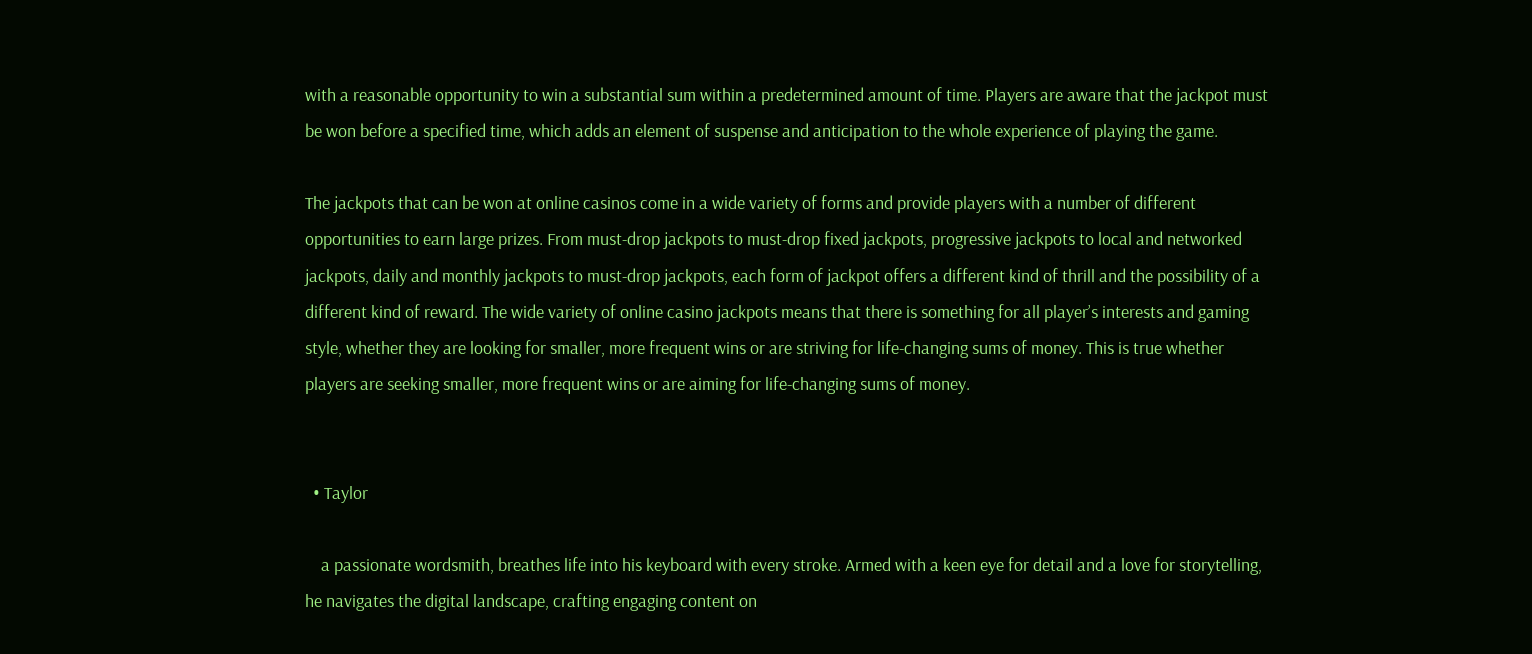with a reasonable opportunity to win a substantial sum within a predetermined amount of time. Players are aware that the jackpot must be won before a specified time, which adds an element of suspense and anticipation to the whole experience of playing the game.

The jackpots that can be won at online casinos come in a wide variety of forms and provide players with a number of different opportunities to earn large prizes. From must-drop jackpots to must-drop fixed jackpots, progressive jackpots to local and networked jackpots, daily and monthly jackpots to must-drop jackpots, each form of jackpot offers a different kind of thrill and the possibility of a different kind of reward. The wide variety of online casino jackpots means that there is something for all player’s interests and gaming style, whether they are looking for smaller, more frequent wins or are striving for life-changing sums of money. This is true whether players are seeking smaller, more frequent wins or are aiming for life-changing sums of money.


  • Taylor

    a passionate wordsmith, breathes life into his keyboard with every stroke. Armed with a keen eye for detail and a love for storytelling, he navigates the digital landscape, crafting engaging content on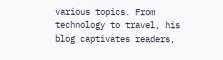various topics. From technology to travel, his blog captivates readers,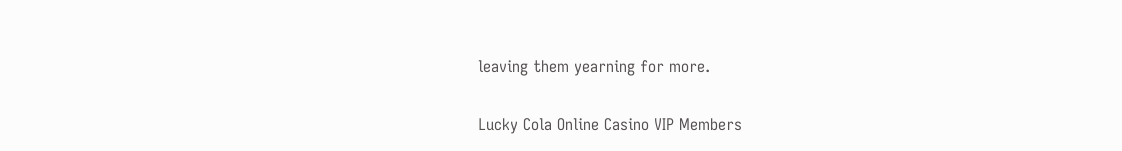leaving them yearning for more.

Lucky Cola Online Casino VIP Members